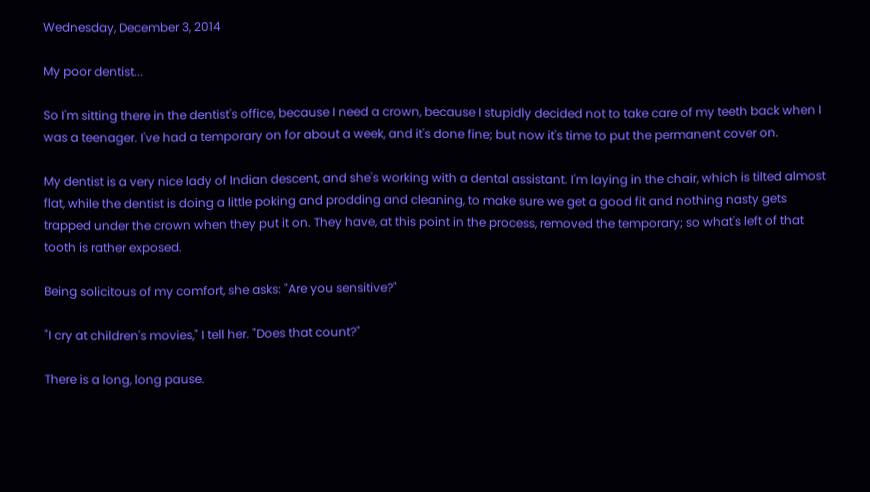Wednesday, December 3, 2014

My poor dentist...

So I'm sitting there in the dentist's office, because I need a crown, because I stupidly decided not to take care of my teeth back when I was a teenager. I've had a temporary on for about a week, and it's done fine; but now it's time to put the permanent cover on.

My dentist is a very nice lady of Indian descent, and she's working with a dental assistant. I'm laying in the chair, which is tilted almost flat, while the dentist is doing a little poking and prodding and cleaning, to make sure we get a good fit and nothing nasty gets trapped under the crown when they put it on. They have, at this point in the process, removed the temporary; so what's left of that tooth is rather exposed.

Being solicitous of my comfort, she asks: "Are you sensitive?"

"I cry at children's movies," I tell her. "Does that count?"

There is a long, long pause.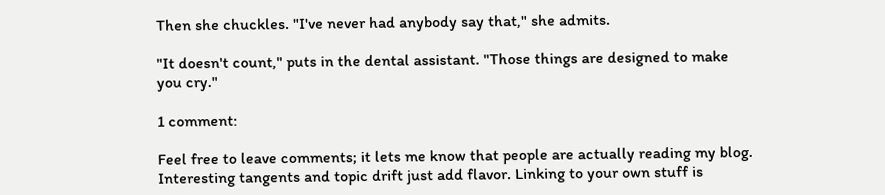Then she chuckles. "I've never had anybody say that," she admits.

"It doesn't count," puts in the dental assistant. "Those things are designed to make you cry."

1 comment:

Feel free to leave comments; it lets me know that people are actually reading my blog. Interesting tangents and topic drift just add flavor. Linking to your own stuff is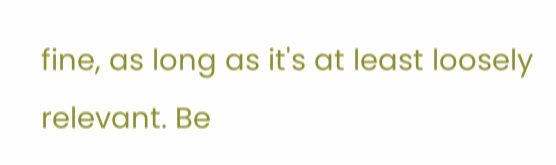fine, as long as it's at least loosely relevant. Be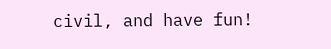civil, and have fun!